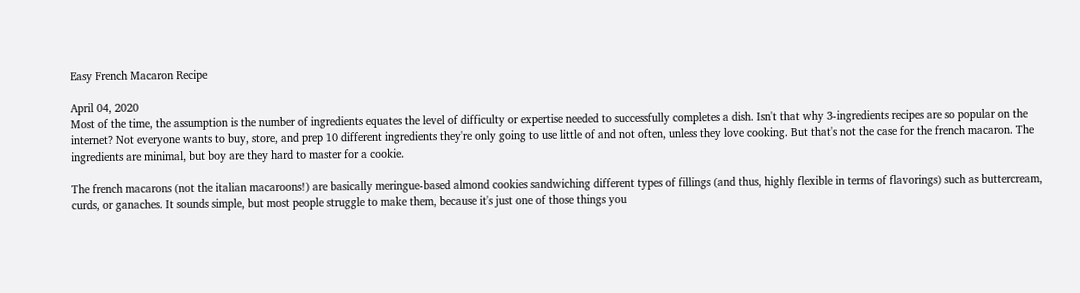Easy French Macaron Recipe

April 04, 2020
Most of the time, the assumption is the number of ingredients equates the level of difficulty or expertise needed to successfully completes a dish. Isn't that why 3-ingredients recipes are so popular on the internet? Not everyone wants to buy, store, and prep 10 different ingredients they're only going to use little of and not often, unless they love cooking. But that's not the case for the french macaron. The ingredients are minimal, but boy are they hard to master for a cookie.

The french macarons (not the italian macaroons!) are basically meringue-based almond cookies sandwiching different types of fillings (and thus, highly flexible in terms of flavorings) such as buttercream, curds, or ganaches. It sounds simple, but most people struggle to make them, because it's just one of those things you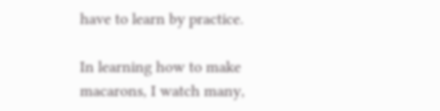have to learn by practice.

In learning how to make macarons, I watch many,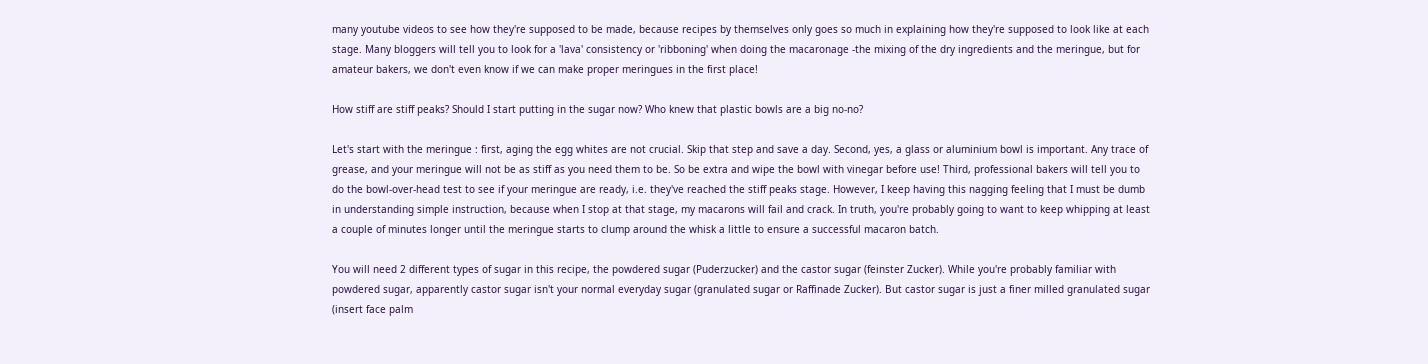many youtube videos to see how they're supposed to be made, because recipes by themselves only goes so much in explaining how they're supposed to look like at each stage. Many bloggers will tell you to look for a 'lava' consistency or 'ribboning' when doing the macaronage -the mixing of the dry ingredients and the meringue, but for amateur bakers, we don't even know if we can make proper meringues in the first place!

How stiff are stiff peaks? Should I start putting in the sugar now? Who knew that plastic bowls are a big no-no?

Let's start with the meringue : first, aging the egg whites are not crucial. Skip that step and save a day. Second, yes, a glass or aluminium bowl is important. Any trace of grease, and your meringue will not be as stiff as you need them to be. So be extra and wipe the bowl with vinegar before use! Third, professional bakers will tell you to do the bowl-over-head test to see if your meringue are ready, i.e. they've reached the stiff peaks stage. However, I keep having this nagging feeling that I must be dumb in understanding simple instruction, because when I stop at that stage, my macarons will fail and crack. In truth, you're probably going to want to keep whipping at least a couple of minutes longer until the meringue starts to clump around the whisk a little to ensure a successful macaron batch.

You will need 2 different types of sugar in this recipe, the powdered sugar (Puderzucker) and the castor sugar (feinster Zucker). While you're probably familiar with powdered sugar, apparently castor sugar isn't your normal everyday sugar (granulated sugar or Raffinade Zucker). But castor sugar is just a finer milled granulated sugar (insert face palm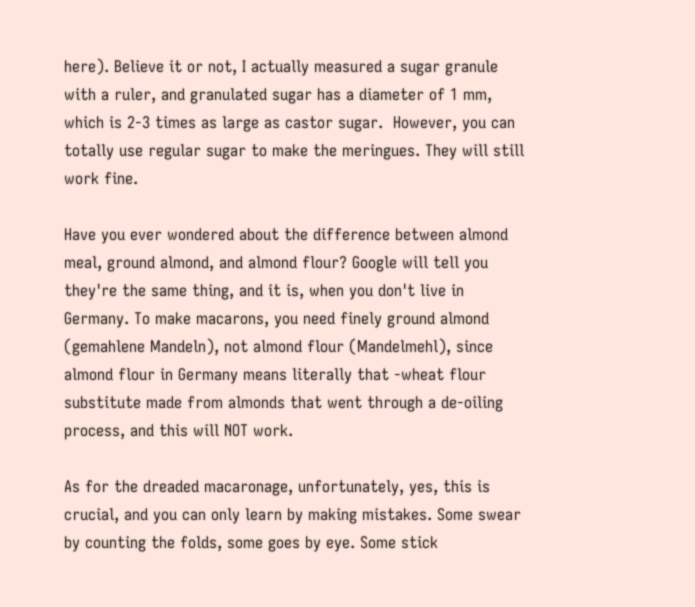here). Believe it or not, I actually measured a sugar granule with a ruler, and granulated sugar has a diameter of 1 mm, which is 2-3 times as large as castor sugar.  However, you can totally use regular sugar to make the meringues. They will still work fine.

Have you ever wondered about the difference between almond meal, ground almond, and almond flour? Google will tell you they're the same thing, and it is, when you don't live in Germany. To make macarons, you need finely ground almond (gemahlene Mandeln), not almond flour (Mandelmehl), since almond flour in Germany means literally that -wheat flour substitute made from almonds that went through a de-oiling process, and this will NOT work.

As for the dreaded macaronage, unfortunately, yes, this is crucial, and you can only learn by making mistakes. Some swear by counting the folds, some goes by eye. Some stick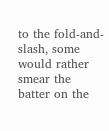to the fold-and-slash, some would rather smear the batter on the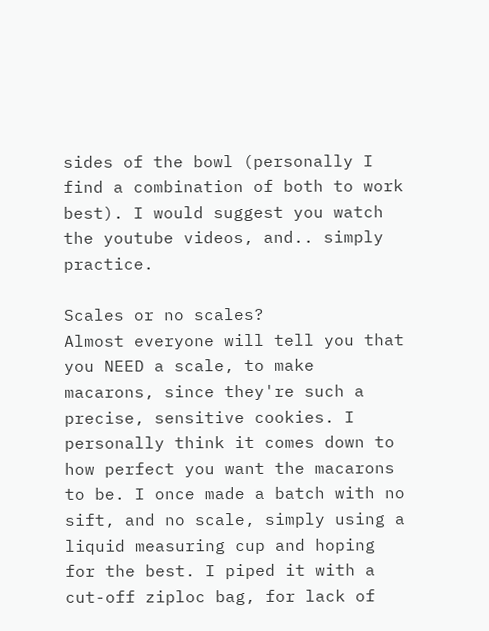sides of the bowl (personally I find a combination of both to work best). I would suggest you watch the youtube videos, and.. simply practice.

Scales or no scales?
Almost everyone will tell you that you NEED a scale, to make macarons, since they're such a precise, sensitive cookies. I personally think it comes down to how perfect you want the macarons to be. I once made a batch with no sift, and no scale, simply using a liquid measuring cup and hoping for the best. I piped it with a  cut-off ziploc bag, for lack of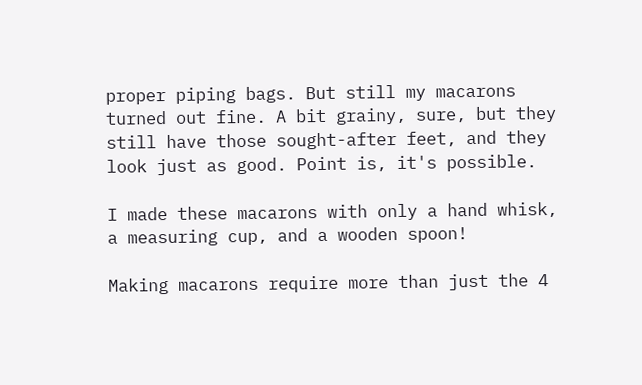proper piping bags. But still my macarons turned out fine. A bit grainy, sure, but they still have those sought-after feet, and they look just as good. Point is, it's possible.

I made these macarons with only a hand whisk,
a measuring cup, and a wooden spoon!

Making macarons require more than just the 4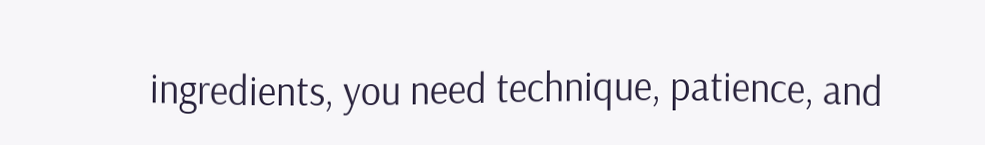ingredients, you need technique, patience, and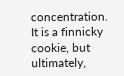concentration. It is a finnicky cookie, but ultimately,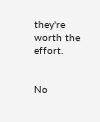they're worth the effort.


No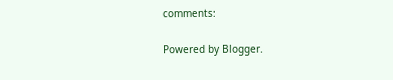comments:

Powered by Blogger.